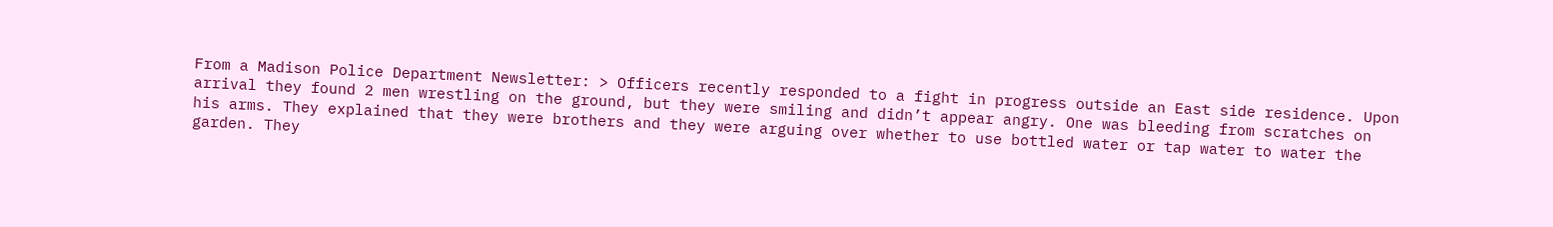From a Madison Police Department Newsletter: > Officers recently responded to a fight in progress outside an East side residence. Upon arrival they found 2 men wrestling on the ground, but they were smiling and didn’t appear angry. One was bleeding from scratches on his arms. They explained that they were brothers and they were arguing over whether to use bottled water or tap water to water the garden. They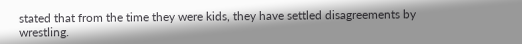stated that from the time they were kids, they have settled disagreements by wrestling.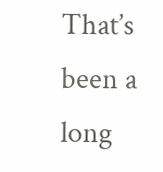That’s been a long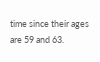time since their ages are 59 and 63.